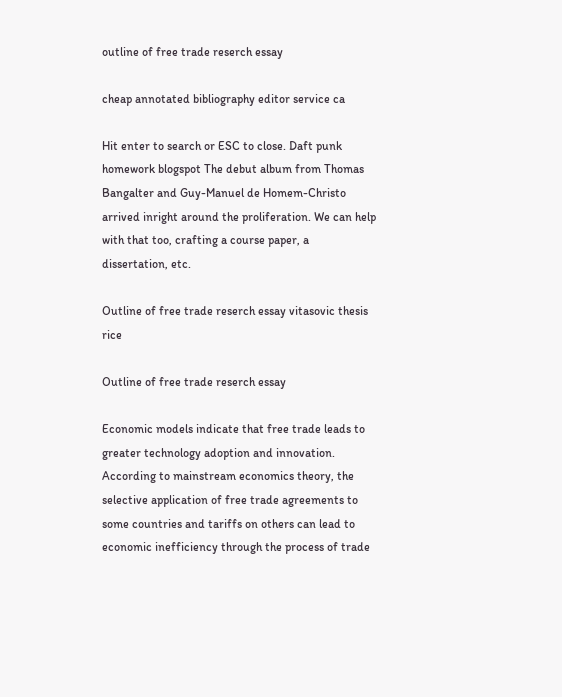outline of free trade reserch essay

cheap annotated bibliography editor service ca

Hit enter to search or ESC to close. Daft punk homework blogspot The debut album from Thomas Bangalter and Guy-Manuel de Homem-Christo arrived inright around the proliferation. We can help with that too, crafting a course paper, a dissertation, etc.

Outline of free trade reserch essay vitasovic thesis rice

Outline of free trade reserch essay

Economic models indicate that free trade leads to greater technology adoption and innovation. According to mainstream economics theory, the selective application of free trade agreements to some countries and tariffs on others can lead to economic inefficiency through the process of trade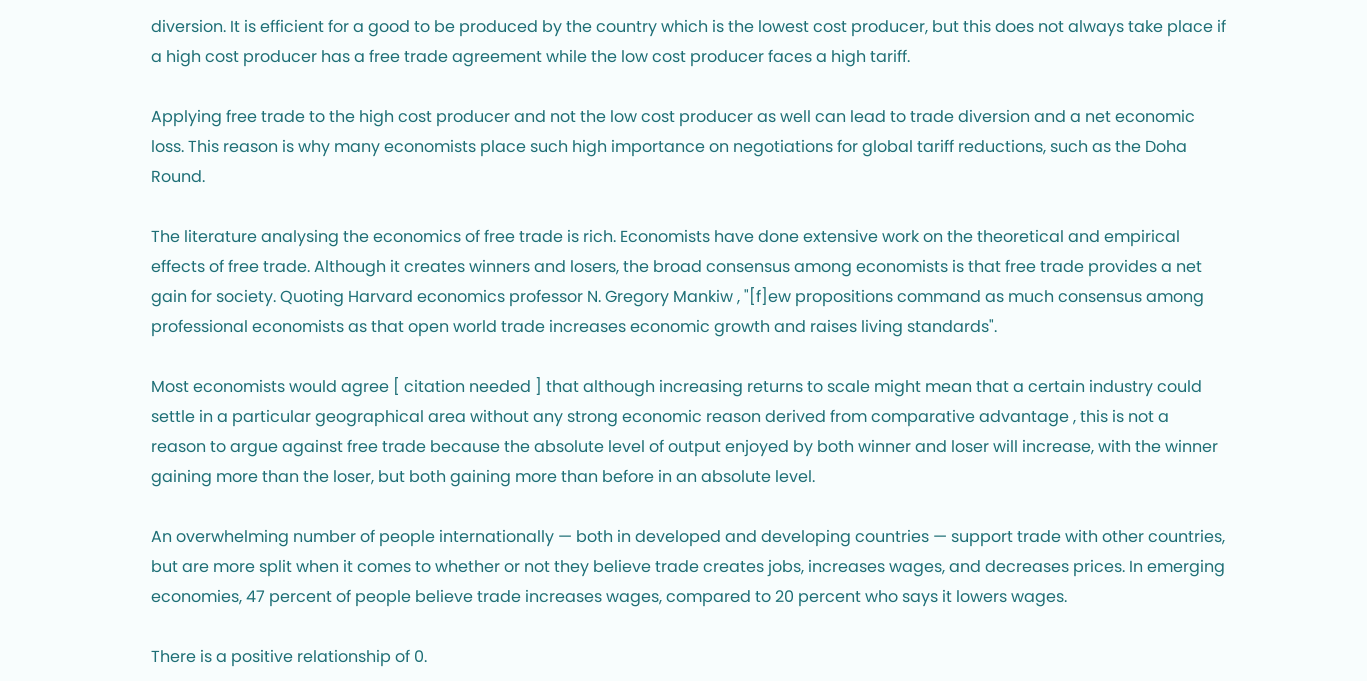diversion. It is efficient for a good to be produced by the country which is the lowest cost producer, but this does not always take place if a high cost producer has a free trade agreement while the low cost producer faces a high tariff.

Applying free trade to the high cost producer and not the low cost producer as well can lead to trade diversion and a net economic loss. This reason is why many economists place such high importance on negotiations for global tariff reductions, such as the Doha Round.

The literature analysing the economics of free trade is rich. Economists have done extensive work on the theoretical and empirical effects of free trade. Although it creates winners and losers, the broad consensus among economists is that free trade provides a net gain for society. Quoting Harvard economics professor N. Gregory Mankiw , "[f]ew propositions command as much consensus among professional economists as that open world trade increases economic growth and raises living standards".

Most economists would agree [ citation needed ] that although increasing returns to scale might mean that a certain industry could settle in a particular geographical area without any strong economic reason derived from comparative advantage , this is not a reason to argue against free trade because the absolute level of output enjoyed by both winner and loser will increase, with the winner gaining more than the loser, but both gaining more than before in an absolute level.

An overwhelming number of people internationally — both in developed and developing countries — support trade with other countries, but are more split when it comes to whether or not they believe trade creates jobs, increases wages, and decreases prices. In emerging economies, 47 percent of people believe trade increases wages, compared to 20 percent who says it lowers wages.

There is a positive relationship of 0.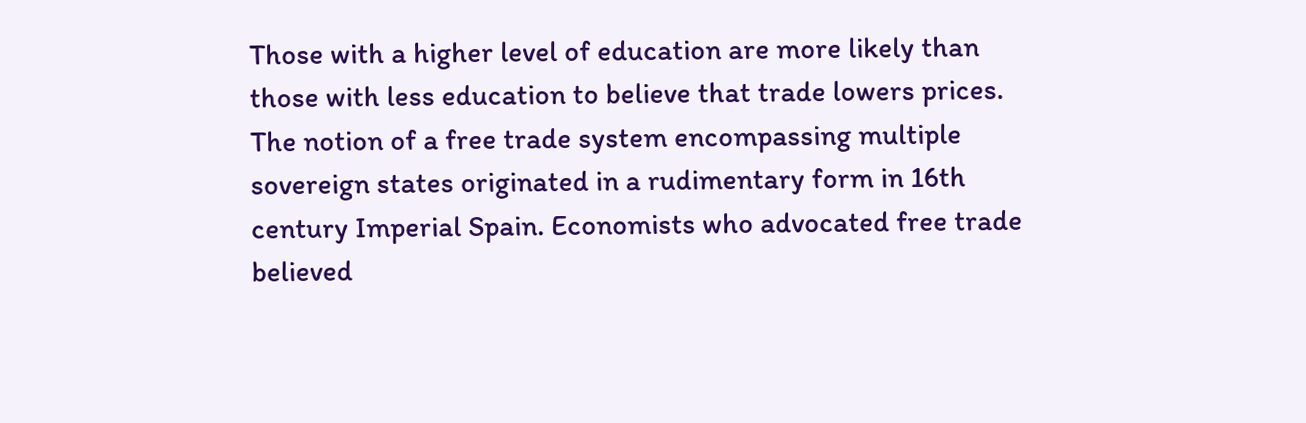Those with a higher level of education are more likely than those with less education to believe that trade lowers prices. The notion of a free trade system encompassing multiple sovereign states originated in a rudimentary form in 16th century Imperial Spain. Economists who advocated free trade believed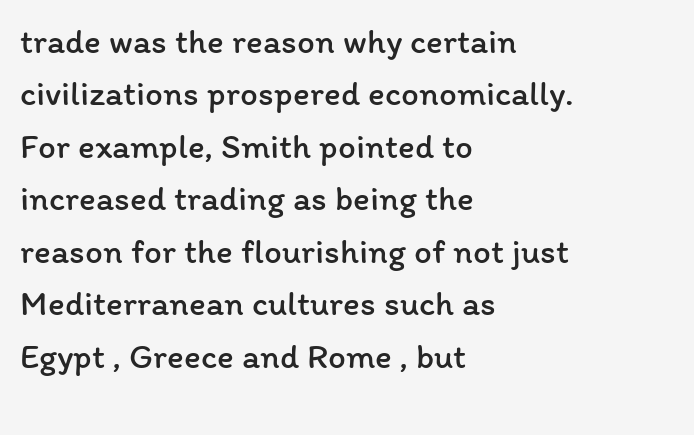trade was the reason why certain civilizations prospered economically. For example, Smith pointed to increased trading as being the reason for the flourishing of not just Mediterranean cultures such as Egypt , Greece and Rome , but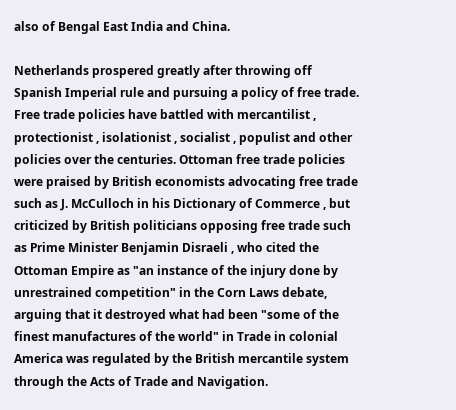also of Bengal East India and China.

Netherlands prospered greatly after throwing off Spanish Imperial rule and pursuing a policy of free trade. Free trade policies have battled with mercantilist , protectionist , isolationist , socialist , populist and other policies over the centuries. Ottoman free trade policies were praised by British economists advocating free trade such as J. McCulloch in his Dictionary of Commerce , but criticized by British politicians opposing free trade such as Prime Minister Benjamin Disraeli , who cited the Ottoman Empire as "an instance of the injury done by unrestrained competition" in the Corn Laws debate, arguing that it destroyed what had been "some of the finest manufactures of the world" in Trade in colonial America was regulated by the British mercantile system through the Acts of Trade and Navigation.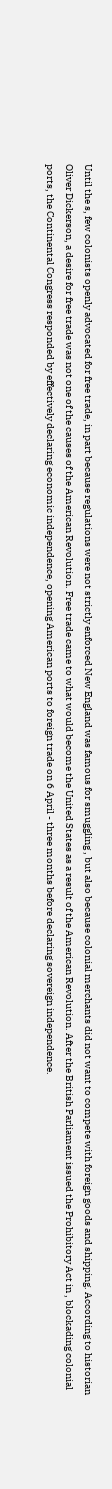Until the s, few colonists openly advocated for free trade, in part because regulations were not strictly enforced New England was famous for smuggling , but also because colonial merchants did not want to compete with foreign goods and shipping. According to historian Oliver Dickerson, a desire for free trade was not one of the causes of the American Revolution. Free trade came to what would become the United States as a result of the American Revolution. After the British Parliament issued the Prohibitory Act in , blockading colonial ports, the Continental Congress responded by effectively declaring economic independence, opening American ports to foreign trade on 6 April - three months before declaring sovereign independence.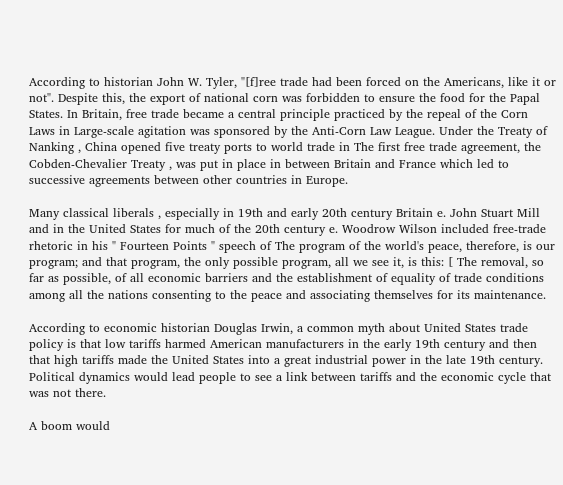According to historian John W. Tyler, "[f]ree trade had been forced on the Americans, like it or not". Despite this, the export of national corn was forbidden to ensure the food for the Papal States. In Britain, free trade became a central principle practiced by the repeal of the Corn Laws in Large-scale agitation was sponsored by the Anti-Corn Law League. Under the Treaty of Nanking , China opened five treaty ports to world trade in The first free trade agreement, the Cobden-Chevalier Treaty , was put in place in between Britain and France which led to successive agreements between other countries in Europe.

Many classical liberals , especially in 19th and early 20th century Britain e. John Stuart Mill and in the United States for much of the 20th century e. Woodrow Wilson included free-trade rhetoric in his " Fourteen Points " speech of The program of the world's peace, therefore, is our program; and that program, the only possible program, all we see it, is this: [ The removal, so far as possible, of all economic barriers and the establishment of equality of trade conditions among all the nations consenting to the peace and associating themselves for its maintenance.

According to economic historian Douglas Irwin, a common myth about United States trade policy is that low tariffs harmed American manufacturers in the early 19th century and then that high tariffs made the United States into a great industrial power in the late 19th century. Political dynamics would lead people to see a link between tariffs and the economic cycle that was not there.

A boom would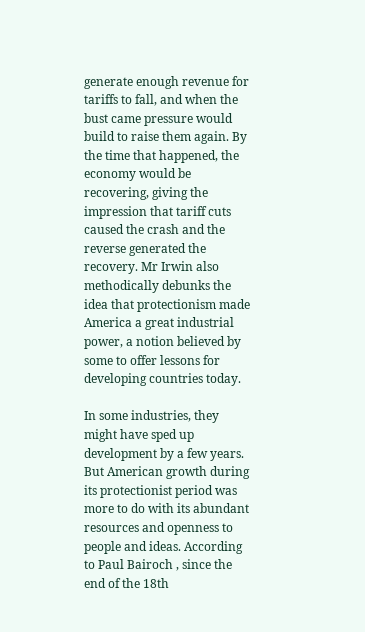generate enough revenue for tariffs to fall, and when the bust came pressure would build to raise them again. By the time that happened, the economy would be recovering, giving the impression that tariff cuts caused the crash and the reverse generated the recovery. Mr Irwin also methodically debunks the idea that protectionism made America a great industrial power, a notion believed by some to offer lessons for developing countries today.

In some industries, they might have sped up development by a few years. But American growth during its protectionist period was more to do with its abundant resources and openness to people and ideas. According to Paul Bairoch , since the end of the 18th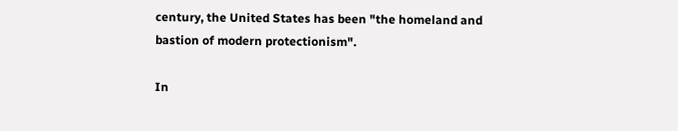century, the United States has been "the homeland and bastion of modern protectionism".

In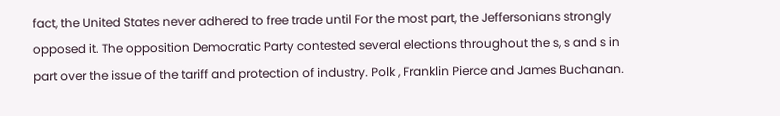fact, the United States never adhered to free trade until For the most part, the Jeffersonians strongly opposed it. The opposition Democratic Party contested several elections throughout the s, s and s in part over the issue of the tariff and protection of industry. Polk , Franklin Pierce and James Buchanan.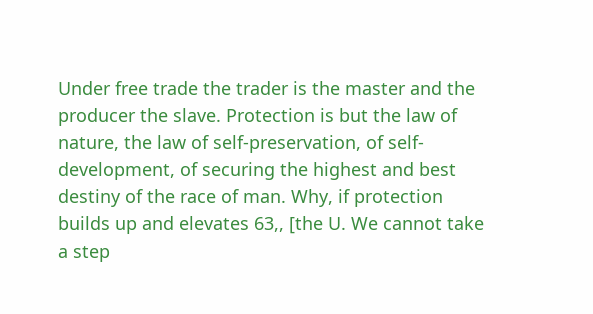Under free trade the trader is the master and the producer the slave. Protection is but the law of nature, the law of self-preservation, of self-development, of securing the highest and best destiny of the race of man. Why, if protection builds up and elevates 63,, [the U. We cannot take a step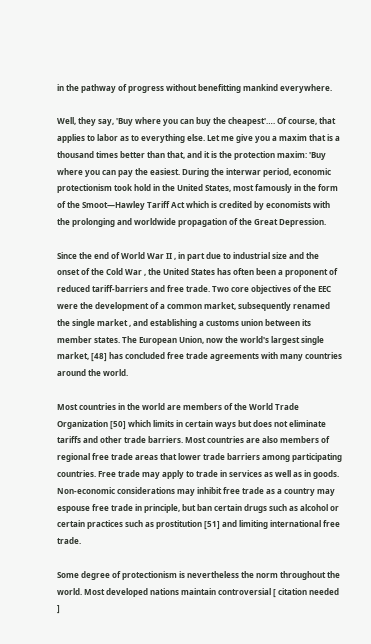in the pathway of progress without benefitting mankind everywhere.

Well, they say, 'Buy where you can buy the cheapest'…. Of course, that applies to labor as to everything else. Let me give you a maxim that is a thousand times better than that, and it is the protection maxim: 'Buy where you can pay the easiest. During the interwar period, economic protectionism took hold in the United States, most famously in the form of the Smoot—Hawley Tariff Act which is credited by economists with the prolonging and worldwide propagation of the Great Depression.

Since the end of World War II , in part due to industrial size and the onset of the Cold War , the United States has often been a proponent of reduced tariff-barriers and free trade. Two core objectives of the EEC were the development of a common market, subsequently renamed the single market , and establishing a customs union between its member states. The European Union, now the world's largest single market, [48] has concluded free trade agreements with many countries around the world.

Most countries in the world are members of the World Trade Organization [50] which limits in certain ways but does not eliminate tariffs and other trade barriers. Most countries are also members of regional free trade areas that lower trade barriers among participating countries. Free trade may apply to trade in services as well as in goods. Non-economic considerations may inhibit free trade as a country may espouse free trade in principle, but ban certain drugs such as alcohol or certain practices such as prostitution [51] and limiting international free trade.

Some degree of protectionism is nevertheless the norm throughout the world. Most developed nations maintain controversial [ citation needed ]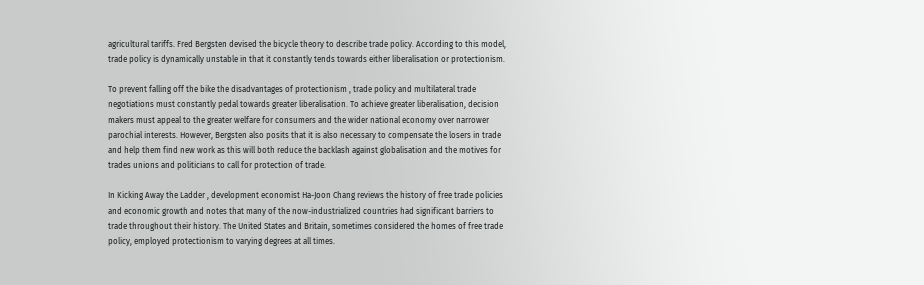agricultural tariffs. Fred Bergsten devised the bicycle theory to describe trade policy. According to this model, trade policy is dynamically unstable in that it constantly tends towards either liberalisation or protectionism.

To prevent falling off the bike the disadvantages of protectionism , trade policy and multilateral trade negotiations must constantly pedal towards greater liberalisation. To achieve greater liberalisation, decision makers must appeal to the greater welfare for consumers and the wider national economy over narrower parochial interests. However, Bergsten also posits that it is also necessary to compensate the losers in trade and help them find new work as this will both reduce the backlash against globalisation and the motives for trades unions and politicians to call for protection of trade.

In Kicking Away the Ladder , development economist Ha-Joon Chang reviews the history of free trade policies and economic growth and notes that many of the now-industrialized countries had significant barriers to trade throughout their history. The United States and Britain, sometimes considered the homes of free trade policy, employed protectionism to varying degrees at all times.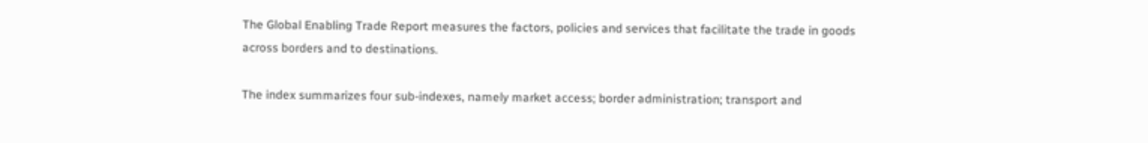The Global Enabling Trade Report measures the factors, policies and services that facilitate the trade in goods across borders and to destinations.

The index summarizes four sub-indexes, namely market access; border administration; transport and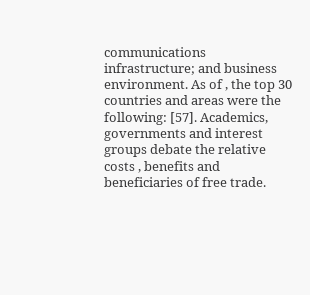communications infrastructure; and business environment. As of , the top 30 countries and areas were the following: [57]. Academics, governments and interest groups debate the relative costs , benefits and beneficiaries of free trade.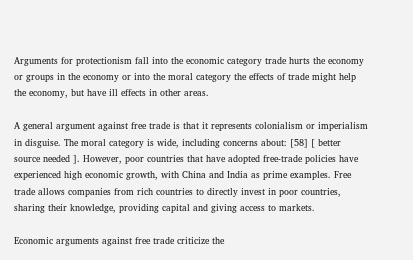Arguments for protectionism fall into the economic category trade hurts the economy or groups in the economy or into the moral category the effects of trade might help the economy, but have ill effects in other areas.

A general argument against free trade is that it represents colonialism or imperialism in disguise. The moral category is wide, including concerns about: [58] [ better source needed ]. However, poor countries that have adopted free-trade policies have experienced high economic growth, with China and India as prime examples. Free trade allows companies from rich countries to directly invest in poor countries, sharing their knowledge, providing capital and giving access to markets.

Economic arguments against free trade criticize the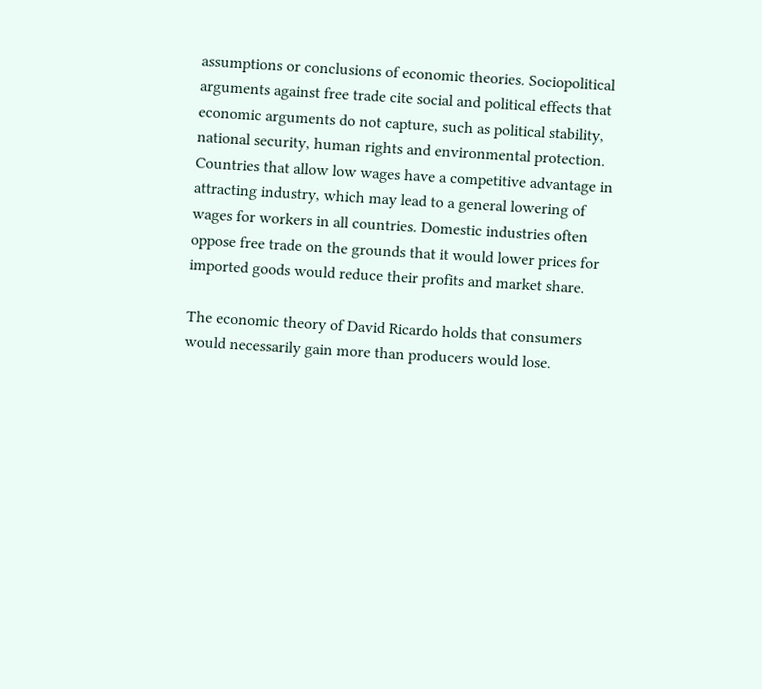assumptions or conclusions of economic theories. Sociopolitical arguments against free trade cite social and political effects that economic arguments do not capture, such as political stability, national security, human rights and environmental protection. Countries that allow low wages have a competitive advantage in attracting industry, which may lead to a general lowering of wages for workers in all countries. Domestic industries often oppose free trade on the grounds that it would lower prices for imported goods would reduce their profits and market share.

The economic theory of David Ricardo holds that consumers would necessarily gain more than producers would lose.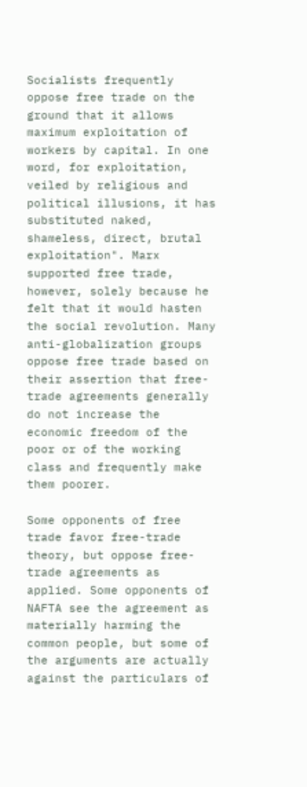Socialists frequently oppose free trade on the ground that it allows maximum exploitation of workers by capital. In one word, for exploitation, veiled by religious and political illusions, it has substituted naked, shameless, direct, brutal exploitation". Marx supported free trade, however, solely because he felt that it would hasten the social revolution. Many anti-globalization groups oppose free trade based on their assertion that free-trade agreements generally do not increase the economic freedom of the poor or of the working class and frequently make them poorer.

Some opponents of free trade favor free-trade theory, but oppose free-trade agreements as applied. Some opponents of NAFTA see the agreement as materially harming the common people, but some of the arguments are actually against the particulars of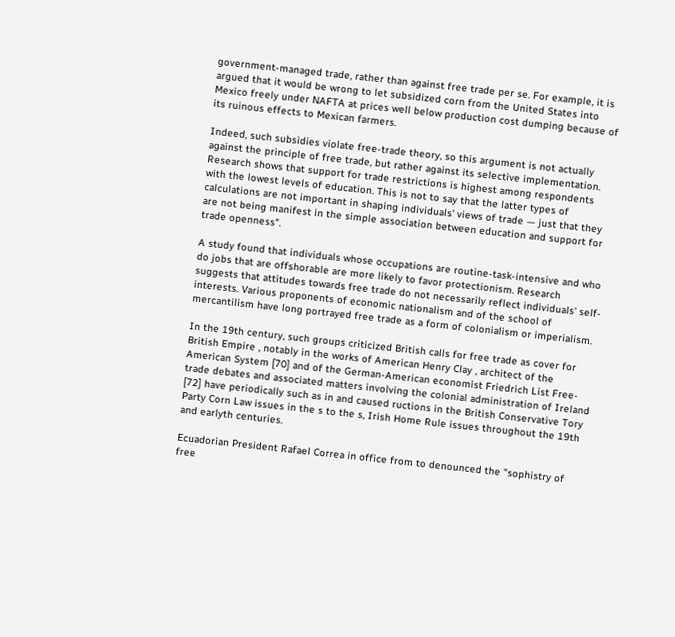government-managed trade, rather than against free trade per se. For example, it is argued that it would be wrong to let subsidized corn from the United States into Mexico freely under NAFTA at prices well below production cost dumping because of its ruinous effects to Mexican farmers.

Indeed, such subsidies violate free-trade theory, so this argument is not actually against the principle of free trade, but rather against its selective implementation. Research shows that support for trade restrictions is highest among respondents with the lowest levels of education. This is not to say that the latter types of calculations are not important in shaping individuals' views of trade — just that they are not being manifest in the simple association between education and support for trade openness".

A study found that individuals whose occupations are routine-task-intensive and who do jobs that are offshorable are more likely to favor protectionism. Research suggests that attitudes towards free trade do not necessarily reflect individuals' self-interests. Various proponents of economic nationalism and of the school of mercantilism have long portrayed free trade as a form of colonialism or imperialism.

In the 19th century, such groups criticized British calls for free trade as cover for British Empire , notably in the works of American Henry Clay , architect of the American System [70] and of the German-American economist Friedrich List Free-trade debates and associated matters involving the colonial administration of Ireland [72] have periodically such as in and caused ructions in the British Conservative Tory Party Corn Law issues in the s to the s, Irish Home Rule issues throughout the 19th and earlyth centuries.

Ecuadorian President Rafael Correa in office from to denounced the "sophistry of free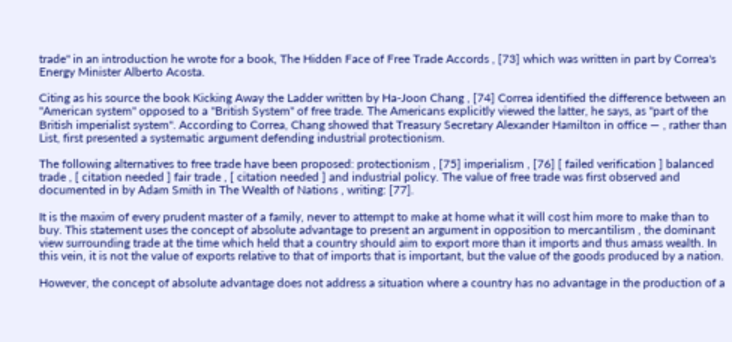trade" in an introduction he wrote for a book, The Hidden Face of Free Trade Accords , [73] which was written in part by Correa's Energy Minister Alberto Acosta.

Citing as his source the book Kicking Away the Ladder written by Ha-Joon Chang , [74] Correa identified the difference between an "American system" opposed to a "British System" of free trade. The Americans explicitly viewed the latter, he says, as "part of the British imperialist system". According to Correa, Chang showed that Treasury Secretary Alexander Hamilton in office — , rather than List, first presented a systematic argument defending industrial protectionism.

The following alternatives to free trade have been proposed: protectionism , [75] imperialism , [76] [ failed verification ] balanced trade , [ citation needed ] fair trade , [ citation needed ] and industrial policy. The value of free trade was first observed and documented in by Adam Smith in The Wealth of Nations , writing: [77].

It is the maxim of every prudent master of a family, never to attempt to make at home what it will cost him more to make than to buy. This statement uses the concept of absolute advantage to present an argument in opposition to mercantilism , the dominant view surrounding trade at the time which held that a country should aim to export more than it imports and thus amass wealth. In this vein, it is not the value of exports relative to that of imports that is important, but the value of the goods produced by a nation.

However, the concept of absolute advantage does not address a situation where a country has no advantage in the production of a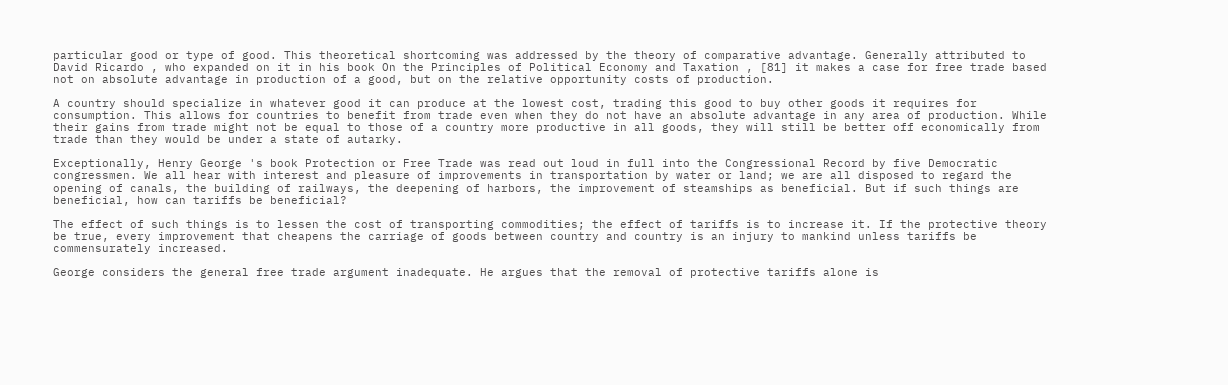particular good or type of good. This theoretical shortcoming was addressed by the theory of comparative advantage. Generally attributed to David Ricardo , who expanded on it in his book On the Principles of Political Economy and Taxation , [81] it makes a case for free trade based not on absolute advantage in production of a good, but on the relative opportunity costs of production.

A country should specialize in whatever good it can produce at the lowest cost, trading this good to buy other goods it requires for consumption. This allows for countries to benefit from trade even when they do not have an absolute advantage in any area of production. While their gains from trade might not be equal to those of a country more productive in all goods, they will still be better off economically from trade than they would be under a state of autarky.

Exceptionally, Henry George 's book Protection or Free Trade was read out loud in full into the Congressional Record by five Democratic congressmen. We all hear with interest and pleasure of improvements in transportation by water or land; we are all disposed to regard the opening of canals, the building of railways, the deepening of harbors, the improvement of steamships as beneficial. But if such things are beneficial, how can tariffs be beneficial?

The effect of such things is to lessen the cost of transporting commodities; the effect of tariffs is to increase it. If the protective theory be true, every improvement that cheapens the carriage of goods between country and country is an injury to mankind unless tariffs be commensurately increased.

George considers the general free trade argument inadequate. He argues that the removal of protective tariffs alone is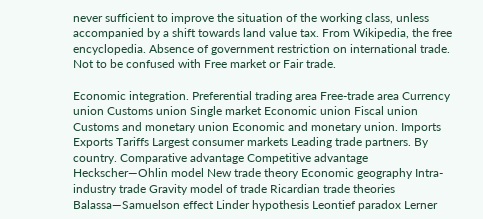never sufficient to improve the situation of the working class, unless accompanied by a shift towards land value tax. From Wikipedia, the free encyclopedia. Absence of government restriction on international trade. Not to be confused with Free market or Fair trade.

Economic integration. Preferential trading area Free-trade area Currency union Customs union Single market Economic union Fiscal union Customs and monetary union Economic and monetary union. Imports Exports Tariffs Largest consumer markets Leading trade partners. By country. Comparative advantage Competitive advantage Heckscher—Ohlin model New trade theory Economic geography Intra-industry trade Gravity model of trade Ricardian trade theories Balassa—Samuelson effect Linder hypothesis Leontief paradox Lerner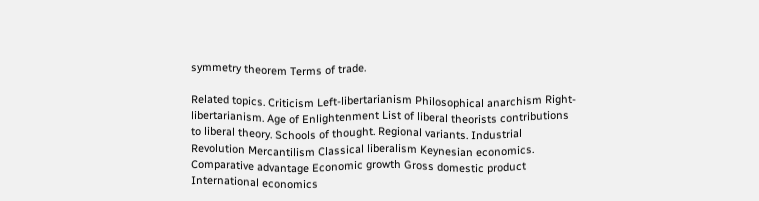symmetry theorem Terms of trade.

Related topics. Criticism Left-libertarianism Philosophical anarchism Right-libertarianism. Age of Enlightenment List of liberal theorists contributions to liberal theory. Schools of thought. Regional variants. Industrial Revolution Mercantilism Classical liberalism Keynesian economics. Comparative advantage Economic growth Gross domestic product International economics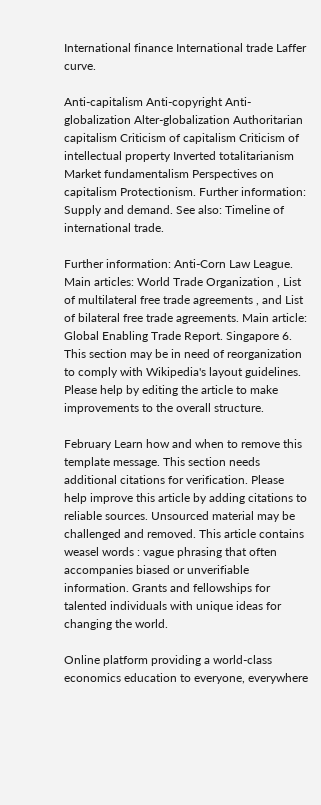International finance International trade Laffer curve.

Anti-capitalism Anti-copyright Anti-globalization Alter-globalization Authoritarian capitalism Criticism of capitalism Criticism of intellectual property Inverted totalitarianism Market fundamentalism Perspectives on capitalism Protectionism. Further information: Supply and demand. See also: Timeline of international trade.

Further information: Anti-Corn Law League. Main articles: World Trade Organization , List of multilateral free trade agreements , and List of bilateral free trade agreements. Main article: Global Enabling Trade Report. Singapore 6. This section may be in need of reorganization to comply with Wikipedia's layout guidelines. Please help by editing the article to make improvements to the overall structure.

February Learn how and when to remove this template message. This section needs additional citations for verification. Please help improve this article by adding citations to reliable sources. Unsourced material may be challenged and removed. This article contains weasel words : vague phrasing that often accompanies biased or unverifiable information. Grants and fellowships for talented individuals with unique ideas for changing the world.

Online platform providing a world-class economics education to everyone, everywhere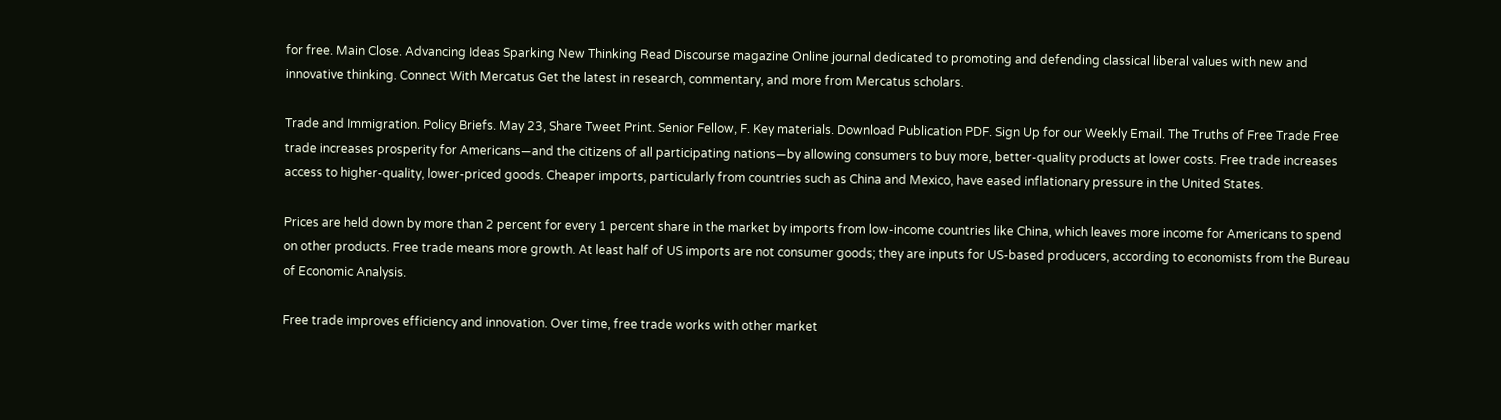for free. Main Close. Advancing Ideas Sparking New Thinking Read Discourse magazine Online journal dedicated to promoting and defending classical liberal values with new and innovative thinking. Connect With Mercatus Get the latest in research, commentary, and more from Mercatus scholars.

Trade and Immigration. Policy Briefs. May 23, Share Tweet Print. Senior Fellow, F. Key materials. Download Publication PDF. Sign Up for our Weekly Email. The Truths of Free Trade Free trade increases prosperity for Americans—and the citizens of all participating nations—by allowing consumers to buy more, better-quality products at lower costs. Free trade increases access to higher-quality, lower-priced goods. Cheaper imports, particularly from countries such as China and Mexico, have eased inflationary pressure in the United States.

Prices are held down by more than 2 percent for every 1 percent share in the market by imports from low-income countries like China, which leaves more income for Americans to spend on other products. Free trade means more growth. At least half of US imports are not consumer goods; they are inputs for US-based producers, according to economists from the Bureau of Economic Analysis.

Free trade improves efficiency and innovation. Over time, free trade works with other market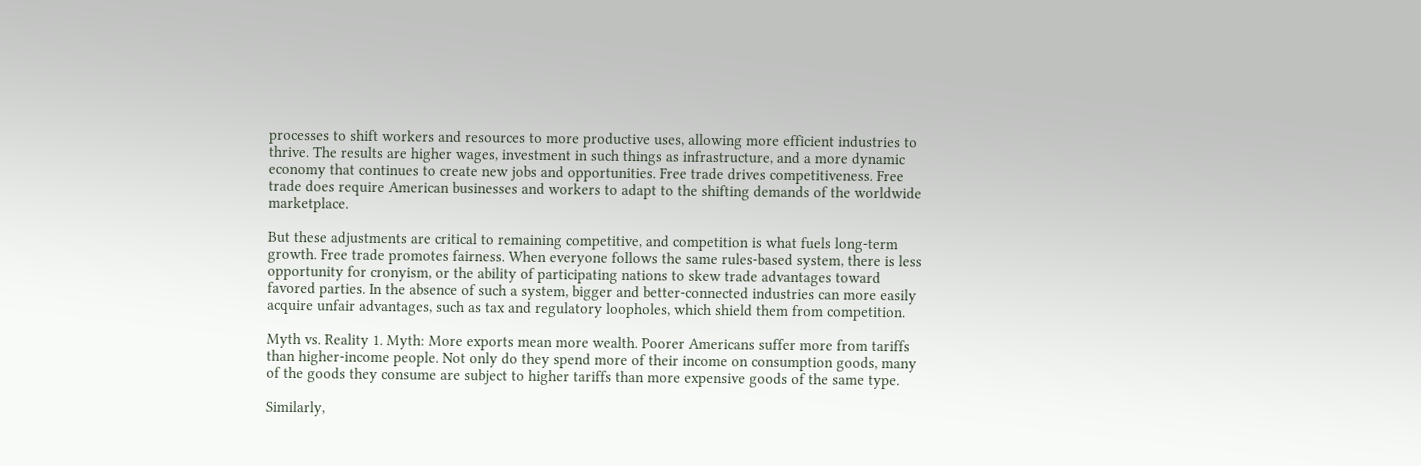processes to shift workers and resources to more productive uses, allowing more efficient industries to thrive. The results are higher wages, investment in such things as infrastructure, and a more dynamic economy that continues to create new jobs and opportunities. Free trade drives competitiveness. Free trade does require American businesses and workers to adapt to the shifting demands of the worldwide marketplace.

But these adjustments are critical to remaining competitive, and competition is what fuels long-term growth. Free trade promotes fairness. When everyone follows the same rules-based system, there is less opportunity for cronyism, or the ability of participating nations to skew trade advantages toward favored parties. In the absence of such a system, bigger and better-connected industries can more easily acquire unfair advantages, such as tax and regulatory loopholes, which shield them from competition.

Myth vs. Reality 1. Myth: More exports mean more wealth. Poorer Americans suffer more from tariffs than higher-income people. Not only do they spend more of their income on consumption goods, many of the goods they consume are subject to higher tariffs than more expensive goods of the same type.

Similarly,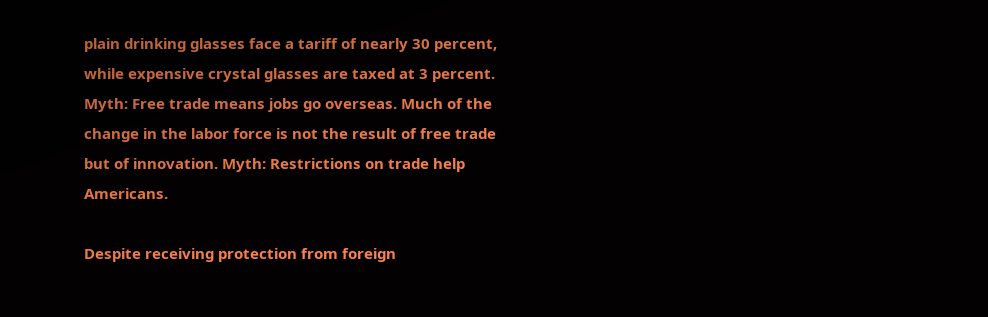plain drinking glasses face a tariff of nearly 30 percent, while expensive crystal glasses are taxed at 3 percent. Myth: Free trade means jobs go overseas. Much of the change in the labor force is not the result of free trade but of innovation. Myth: Restrictions on trade help Americans.

Despite receiving protection from foreign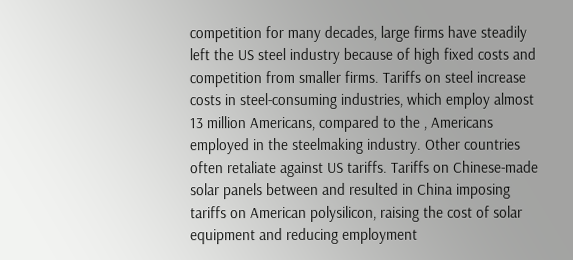competition for many decades, large firms have steadily left the US steel industry because of high fixed costs and competition from smaller firms. Tariffs on steel increase costs in steel-consuming industries, which employ almost 13 million Americans, compared to the , Americans employed in the steelmaking industry. Other countries often retaliate against US tariffs. Tariffs on Chinese-made solar panels between and resulted in China imposing tariffs on American polysilicon, raising the cost of solar equipment and reducing employment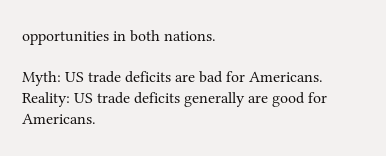opportunities in both nations.

Myth: US trade deficits are bad for Americans. Reality: US trade deficits generally are good for Americans.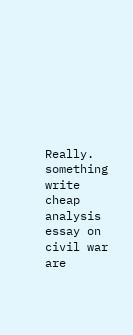Really. something write cheap analysis essay on civil war are